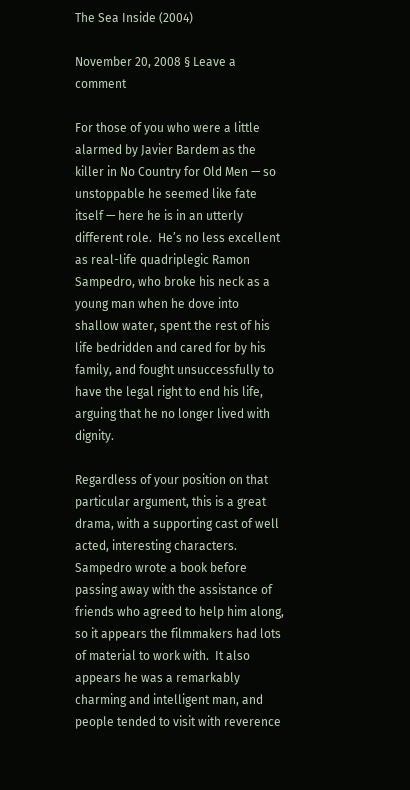The Sea Inside (2004)

November 20, 2008 § Leave a comment

For those of you who were a little alarmed by Javier Bardem as the killer in No Country for Old Men — so unstoppable he seemed like fate itself — here he is in an utterly different role.  He’s no less excellent as real-life quadriplegic Ramon Sampedro, who broke his neck as a young man when he dove into shallow water, spent the rest of his life bedridden and cared for by his family, and fought unsuccessfully to have the legal right to end his life, arguing that he no longer lived with dignity.

Regardless of your position on that particular argument, this is a great drama, with a supporting cast of well acted, interesting characters.  Sampedro wrote a book before passing away with the assistance of friends who agreed to help him along, so it appears the filmmakers had lots of material to work with.  It also appears he was a remarkably charming and intelligent man, and people tended to visit with reverence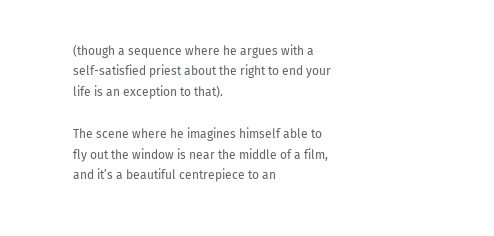(though a sequence where he argues with a self-satisfied priest about the right to end your life is an exception to that).

The scene where he imagines himself able to fly out the window is near the middle of a film, and it’s a beautiful centrepiece to an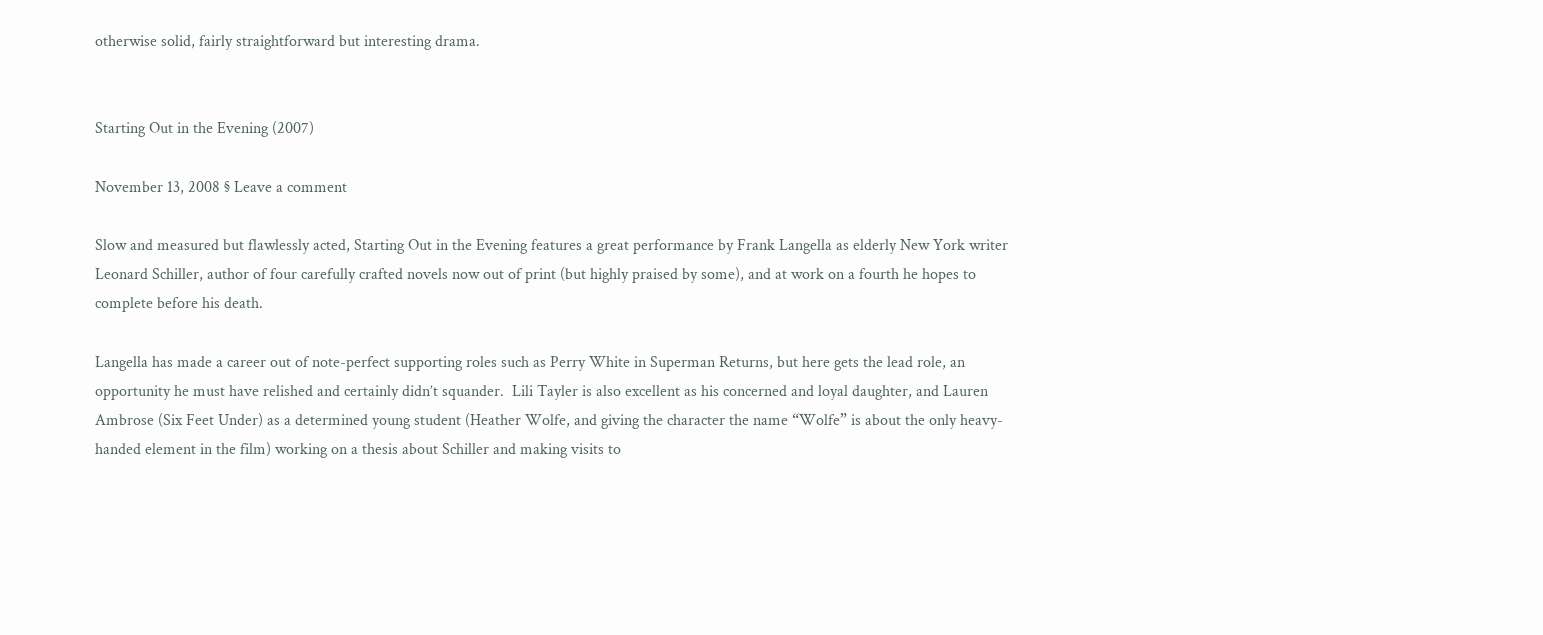otherwise solid, fairly straightforward but interesting drama.


Starting Out in the Evening (2007)

November 13, 2008 § Leave a comment

Slow and measured but flawlessly acted, Starting Out in the Evening features a great performance by Frank Langella as elderly New York writer Leonard Schiller, author of four carefully crafted novels now out of print (but highly praised by some), and at work on a fourth he hopes to complete before his death.

Langella has made a career out of note-perfect supporting roles such as Perry White in Superman Returns, but here gets the lead role, an opportunity he must have relished and certainly didn’t squander.  Lili Tayler is also excellent as his concerned and loyal daughter, and Lauren Ambrose (Six Feet Under) as a determined young student (Heather Wolfe, and giving the character the name “Wolfe” is about the only heavy-handed element in the film) working on a thesis about Schiller and making visits to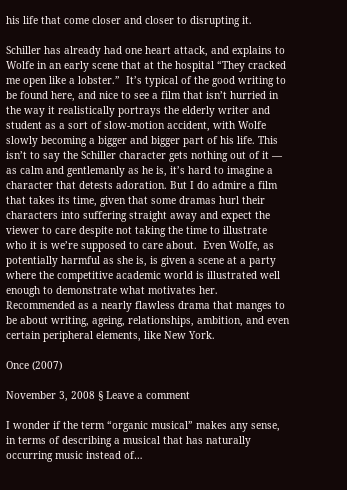his life that come closer and closer to disrupting it.

Schiller has already had one heart attack, and explains to Wolfe in an early scene that at the hospital “They cracked me open like a lobster.”  It’s typical of the good writing to be found here, and nice to see a film that isn’t hurried in the way it realistically portrays the elderly writer and student as a sort of slow-motion accident, with Wolfe slowly becoming a bigger and bigger part of his life. This isn’t to say the Schiller character gets nothing out of it — as calm and gentlemanly as he is, it’s hard to imagine a character that detests adoration. But I do admire a film that takes its time, given that some dramas hurl their characters into suffering straight away and expect the viewer to care despite not taking the time to illustrate who it is we’re supposed to care about.  Even Wolfe, as potentially harmful as she is, is given a scene at a party where the competitive academic world is illustrated well enough to demonstrate what motivates her. Recommended as a nearly flawless drama that manges to be about writing, ageing, relationships, ambition, and even certain peripheral elements, like New York.

Once (2007)

November 3, 2008 § Leave a comment

I wonder if the term “organic musical” makes any sense, in terms of describing a musical that has naturally occurring music instead of…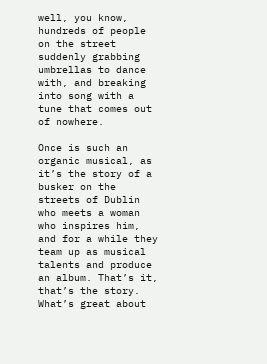well, you know, hundreds of people on the street suddenly grabbing umbrellas to dance with, and breaking into song with a tune that comes out of nowhere.

Once is such an organic musical, as it’s the story of a busker on the streets of Dublin who meets a woman who inspires him, and for a while they team up as musical talents and produce an album. That’s it, that’s the story. What’s great about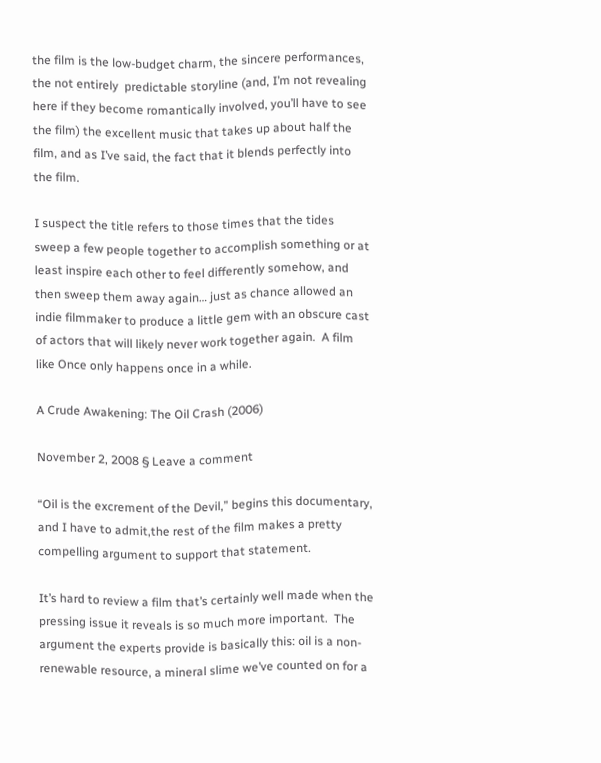the film is the low-budget charm, the sincere performances, the not entirely  predictable storyline (and, I’m not revealing here if they become romantically involved, you’ll have to see the film) the excellent music that takes up about half the film, and as I’ve said, the fact that it blends perfectly into the film.

I suspect the title refers to those times that the tides sweep a few people together to accomplish something or at least inspire each other to feel differently somehow, and then sweep them away again… just as chance allowed an indie filmmaker to produce a little gem with an obscure cast of actors that will likely never work together again.  A film like Once only happens once in a while.

A Crude Awakening: The Oil Crash (2006)

November 2, 2008 § Leave a comment

“Oil is the excrement of the Devil,” begins this documentary, and I have to admit,the rest of the film makes a pretty compelling argument to support that statement.

It’s hard to review a film that’s certainly well made when the pressing issue it reveals is so much more important.  The argument the experts provide is basically this: oil is a non-renewable resource, a mineral slime we’ve counted on for a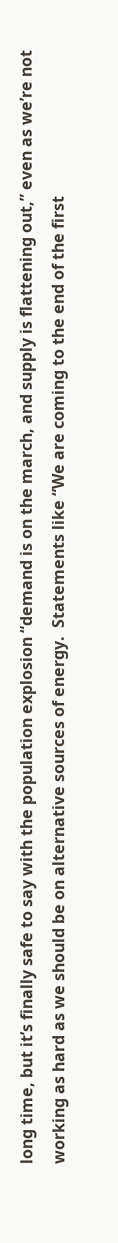long time, but it’s finally safe to say with the population explosion “demand is on the march, and supply is flattening out,” even as we’re not working as hard as we should be on alternative sources of energy.  Statements like “We are coming to the end of the first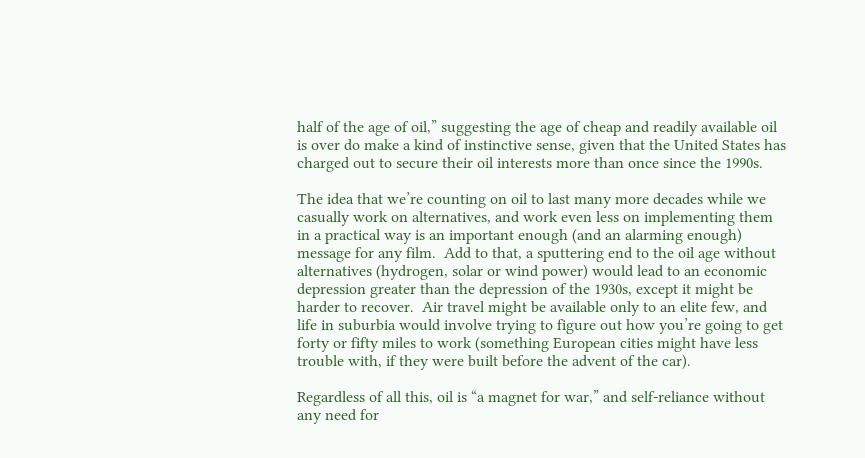half of the age of oil,” suggesting the age of cheap and readily available oil is over do make a kind of instinctive sense, given that the United States has charged out to secure their oil interests more than once since the 1990s.

The idea that we’re counting on oil to last many more decades while we casually work on alternatives, and work even less on implementing them in a practical way is an important enough (and an alarming enough) message for any film.  Add to that, a sputtering end to the oil age without alternatives (hydrogen, solar or wind power) would lead to an economic depression greater than the depression of the 1930s, except it might be harder to recover.  Air travel might be available only to an elite few, and life in suburbia would involve trying to figure out how you’re going to get forty or fifty miles to work (something European cities might have less trouble with, if they were built before the advent of the car).

Regardless of all this, oil is “a magnet for war,” and self-reliance without any need for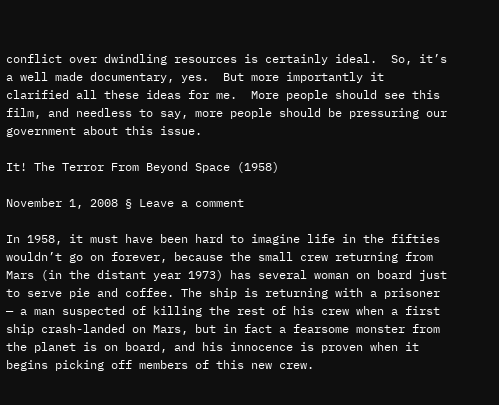conflict over dwindling resources is certainly ideal.  So, it’s a well made documentary, yes.  But more importantly it clarified all these ideas for me.  More people should see this film, and needless to say, more people should be pressuring our government about this issue.

It! The Terror From Beyond Space (1958)

November 1, 2008 § Leave a comment

In 1958, it must have been hard to imagine life in the fifties wouldn’t go on forever, because the small crew returning from Mars (in the distant year 1973) has several woman on board just to serve pie and coffee. The ship is returning with a prisoner — a man suspected of killing the rest of his crew when a first ship crash-landed on Mars, but in fact a fearsome monster from the planet is on board, and his innocence is proven when it begins picking off members of this new crew.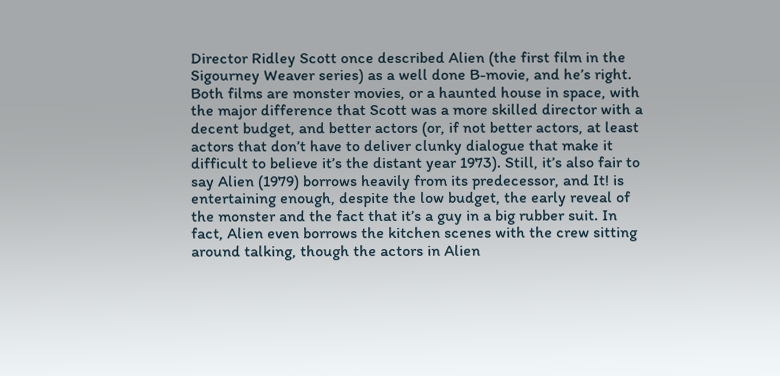Director Ridley Scott once described Alien (the first film in the Sigourney Weaver series) as a well done B-movie, and he’s right. Both films are monster movies, or a haunted house in space, with the major difference that Scott was a more skilled director with a decent budget, and better actors (or, if not better actors, at least actors that don’t have to deliver clunky dialogue that make it difficult to believe it’s the distant year 1973). Still, it’s also fair to say Alien (1979) borrows heavily from its predecessor, and It! is entertaining enough, despite the low budget, the early reveal of the monster and the fact that it’s a guy in a big rubber suit. In fact, Alien even borrows the kitchen scenes with the crew sitting around talking, though the actors in Alien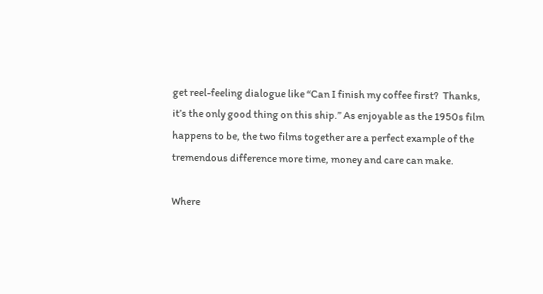get reel-feeling dialogue like “Can I finish my coffee first?  Thanks, it’s the only good thing on this ship.” As enjoyable as the 1950s film happens to be, the two films together are a perfect example of the tremendous difference more time, money and care can make.

Where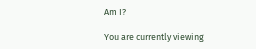Am I?

You are currently viewing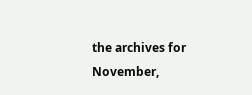the archives for November,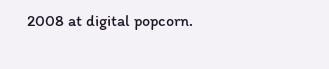2008 at digital popcorn.